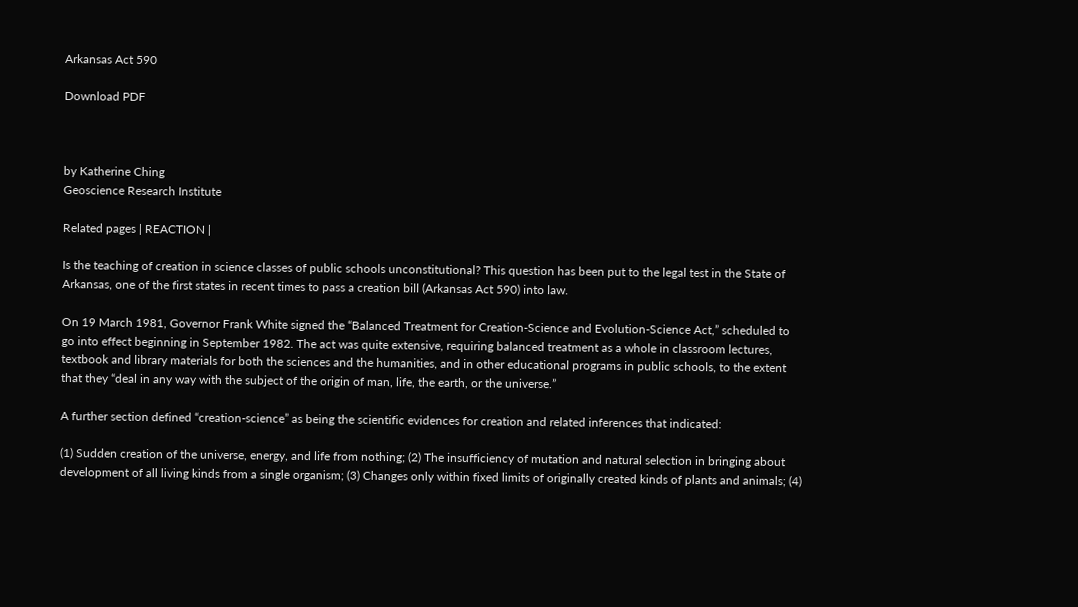Arkansas Act 590

Download PDF



by Katherine Ching
Geoscience Research Institute

Related pages | REACTION |

Is the teaching of creation in science classes of public schools unconstitutional? This question has been put to the legal test in the State of Arkansas, one of the first states in recent times to pass a creation bill (Arkansas Act 590) into law.

On 19 March 1981, Governor Frank White signed the “Balanced Treatment for Creation-Science and Evolution-Science Act,” scheduled to go into effect beginning in September 1982. The act was quite extensive, requiring balanced treatment as a whole in classroom lectures, textbook and library materials for both the sciences and the humanities, and in other educational programs in public schools, to the extent that they “deal in any way with the subject of the origin of man, life, the earth, or the universe.”

A further section defined “creation-science” as being the scientific evidences for creation and related inferences that indicated:

(1) Sudden creation of the universe, energy, and life from nothing; (2) The insufficiency of mutation and natural selection in bringing about development of all living kinds from a single organism; (3) Changes only within fixed limits of originally created kinds of plants and animals; (4)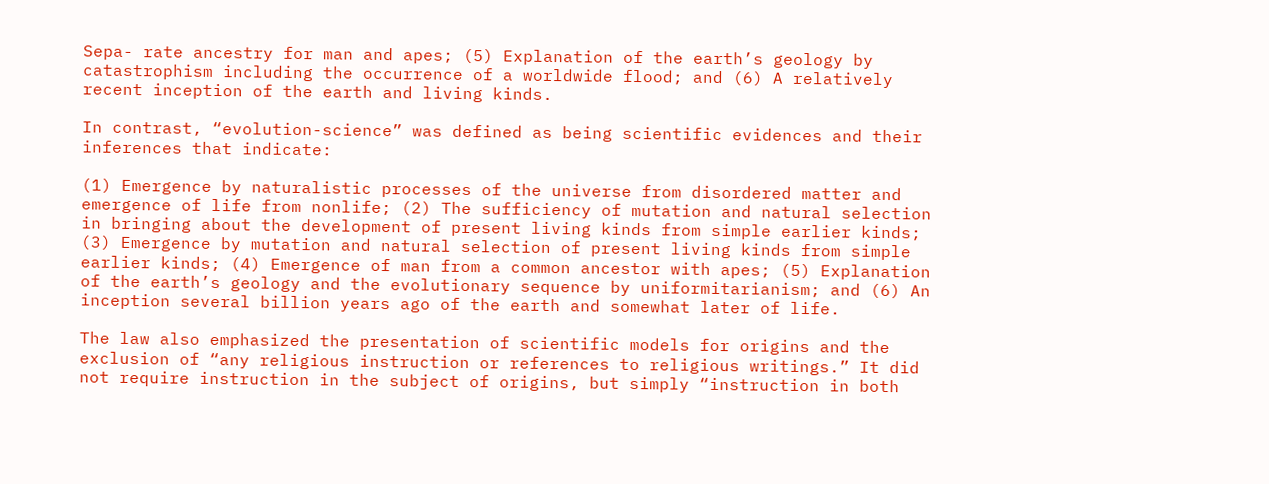Sepa- rate ancestry for man and apes; (5) Explanation of the earth’s geology by catastrophism including the occurrence of a worldwide flood; and (6) A relatively recent inception of the earth and living kinds.

In contrast, “evolution-science” was defined as being scientific evidences and their inferences that indicate:

(1) Emergence by naturalistic processes of the universe from disordered matter and emergence of life from nonlife; (2) The sufficiency of mutation and natural selection in bringing about the development of present living kinds from simple earlier kinds; (3) Emergence by mutation and natural selection of present living kinds from simple earlier kinds; (4) Emergence of man from a common ancestor with apes; (5) Explanation of the earth’s geology and the evolutionary sequence by uniformitarianism; and (6) An inception several billion years ago of the earth and somewhat later of life.

The law also emphasized the presentation of scientific models for origins and the exclusion of “any religious instruction or references to religious writings.” It did not require instruction in the subject of origins, but simply “instruction in both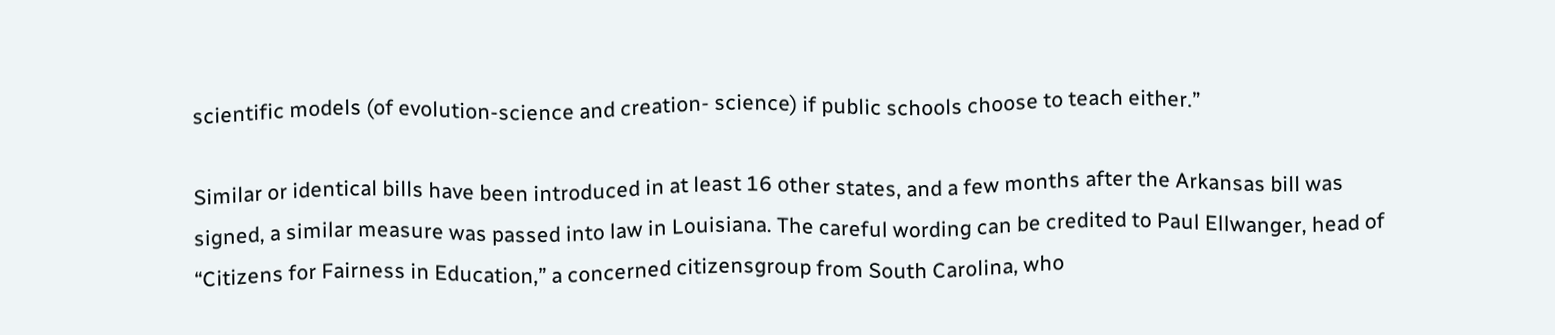scientific models (of evolution-science and creation- science) if public schools choose to teach either.”

Similar or identical bills have been introduced in at least 16 other states, and a few months after the Arkansas bill was signed, a similar measure was passed into law in Louisiana. The careful wording can be credited to Paul Ellwanger, head of “Citizens for Fairness in Education,” a concerned citizensgroup from South Carolina, who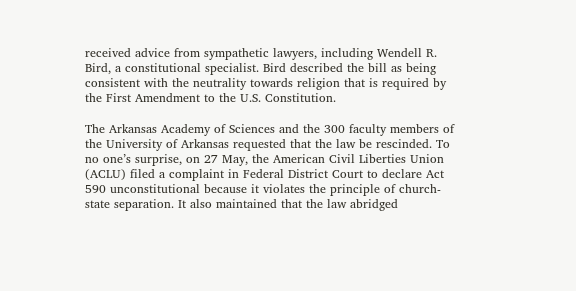received advice from sympathetic lawyers, including Wendell R. Bird, a constitutional specialist. Bird described the bill as being consistent with the neutrality towards religion that is required by the First Amendment to the U.S. Constitution.

The Arkansas Academy of Sciences and the 300 faculty members of the University of Arkansas requested that the law be rescinded. To no one’s surprise, on 27 May, the American Civil Liberties Union (ACLU) filed a complaint in Federal District Court to declare Act 590 unconstitutional because it violates the principle of church-state separation. It also maintained that the law abridged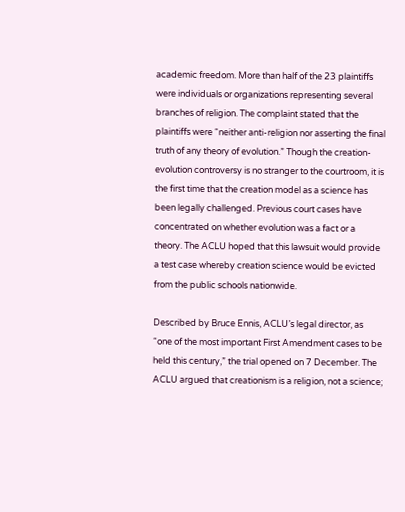academic freedom. More than half of the 23 plaintiffs were individuals or organizations representing several branches of religion. The complaint stated that the plaintiffs were “neither anti-religion nor asserting the final truth of any theory of evolution.” Though the creation-evolution controversy is no stranger to the courtroom, it is the first time that the creation model as a science has been legally challenged. Previous court cases have concentrated on whether evolution was a fact or a theory. The ACLU hoped that this lawsuit would provide a test case whereby creation science would be evicted from the public schools nationwide.

Described by Bruce Ennis, ACLU’s legal director, as “one of the most important First Amendment cases to be held this century,” the trial opened on 7 December. The ACLU argued that creationism is a religion, not a science;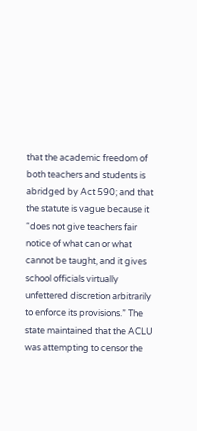that the academic freedom of both teachers and students is abridged by Act 590; and that the statute is vague because it “does not give teachers fair notice of what can or what cannot be taught, and it gives school officials virtually unfettered discretion arbitrarily to enforce its provisions.” The state maintained that the ACLU was attempting to censor the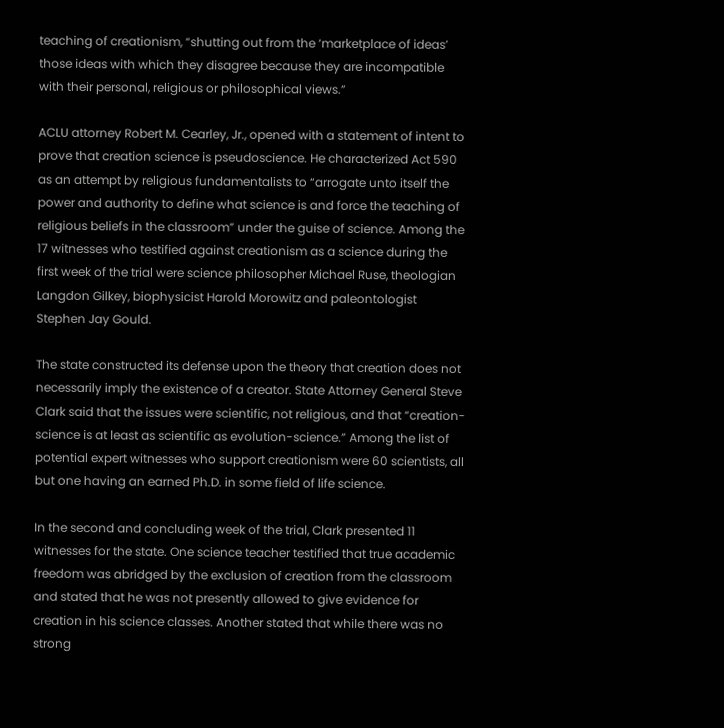teaching of creationism, “shutting out from the ‘marketplace of ideas’ those ideas with which they disagree because they are incompatible with their personal, religious or philosophical views.”

ACLU attorney Robert M. Cearley, Jr., opened with a statement of intent to prove that creation science is pseudoscience. He characterized Act 590 as an attempt by religious fundamentalists to “arrogate unto itself the power and authority to define what science is and force the teaching of religious beliefs in the classroom” under the guise of science. Among the 17 witnesses who testified against creationism as a science during the first week of the trial were science philosopher Michael Ruse, theologian Langdon Gilkey, biophysicist Harold Morowitz and paleontologist Stephen Jay Gould.

The state constructed its defense upon the theory that creation does not necessarily imply the existence of a creator. State Attorney General Steve Clark said that the issues were scientific, not religious, and that “creation-science is at least as scientific as evolution-science.” Among the list of potential expert witnesses who support creationism were 60 scientists, all but one having an earned Ph.D. in some field of life science.

In the second and concluding week of the trial, Clark presented 11 witnesses for the state. One science teacher testified that true academic freedom was abridged by the exclusion of creation from the classroom and stated that he was not presently allowed to give evidence for creation in his science classes. Another stated that while there was no strong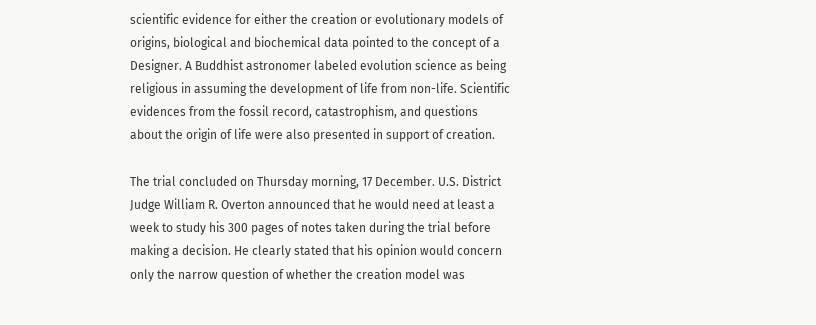scientific evidence for either the creation or evolutionary models of origins, biological and biochemical data pointed to the concept of a Designer. A Buddhist astronomer labeled evolution science as being religious in assuming the development of life from non-life. Scientific evidences from the fossil record, catastrophism, and questions about the origin of life were also presented in support of creation.

The trial concluded on Thursday morning, 17 December. U.S. District Judge William R. Overton announced that he would need at least a week to study his 300 pages of notes taken during the trial before making a decision. He clearly stated that his opinion would concern only the narrow question of whether the creation model was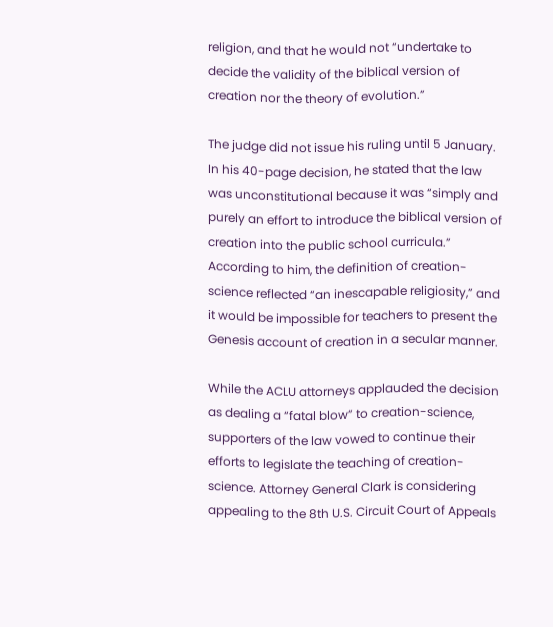religion, and that he would not “undertake to decide the validity of the biblical version of creation nor the theory of evolution.”

The judge did not issue his ruling until 5 January. In his 40-page decision, he stated that the law was unconstitutional because it was “simply and purely an effort to introduce the biblical version of creation into the public school curricula.” According to him, the definition of creation-science reflected “an inescapable religiosity,” and it would be impossible for teachers to present the Genesis account of creation in a secular manner.

While the ACLU attorneys applauded the decision as dealing a “fatal blow” to creation-science, supporters of the law vowed to continue their efforts to legislate the teaching of creation-science. Attorney General Clark is considering appealing to the 8th U.S. Circuit Court of Appeals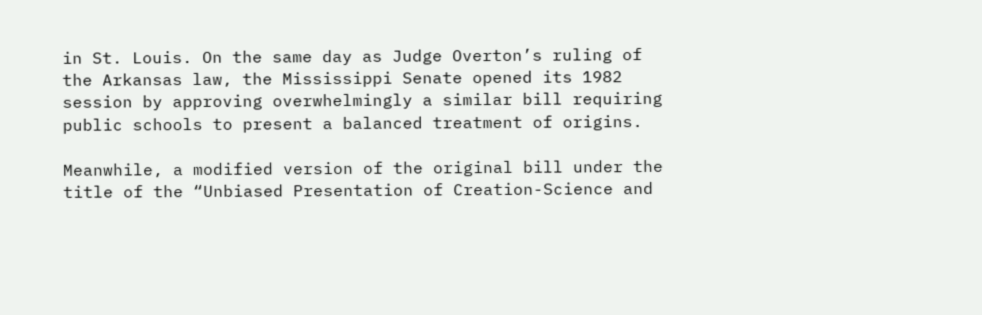in St. Louis. On the same day as Judge Overton’s ruling of the Arkansas law, the Mississippi Senate opened its 1982 session by approving overwhelmingly a similar bill requiring public schools to present a balanced treatment of origins.

Meanwhile, a modified version of the original bill under the title of the “Unbiased Presentation of Creation-Science and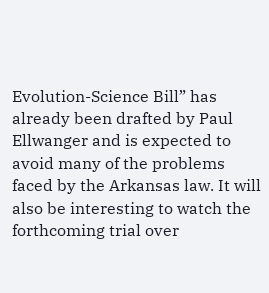Evolution-Science Bill” has already been drafted by Paul Ellwanger and is expected to avoid many of the problems faced by the Arkansas law. It will also be interesting to watch the forthcoming trial over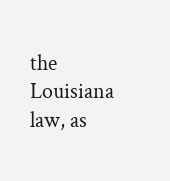the Louisiana law, as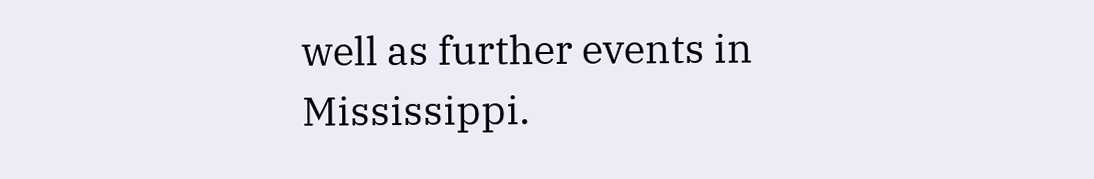well as further events in Mississippi.